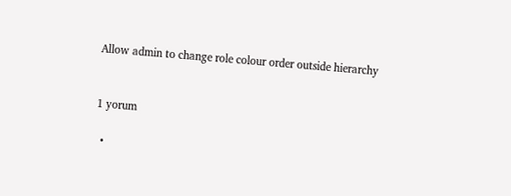Allow admin to change role colour order outside hierarchy


1 yorum

  •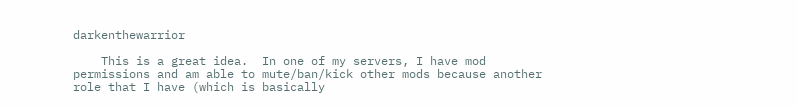darkenthewarrior

    This is a great idea.  In one of my servers, I have mod permissions and am able to mute/ban/kick other mods because another role that I have (which is basically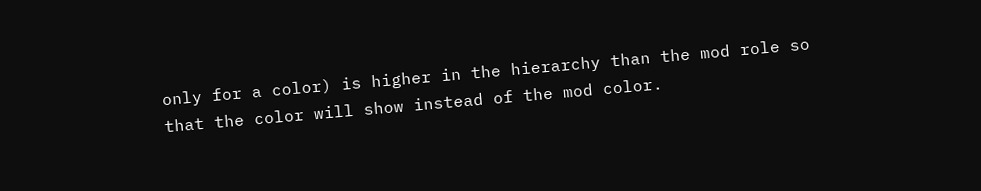only for a color) is higher in the hierarchy than the mod role so that the color will show instead of the mod color.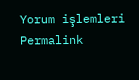Yorum işlemleri Permalink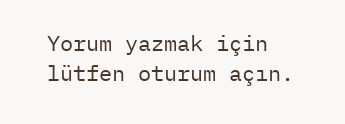Yorum yazmak için lütfen oturum açın.